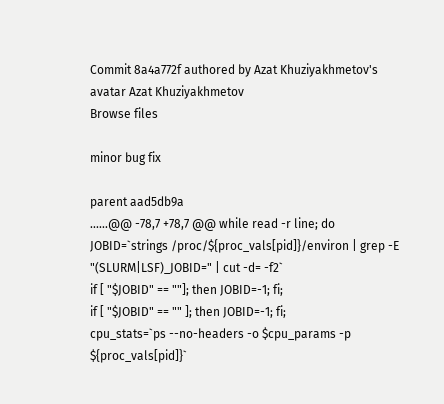Commit 8a4a772f authored by Azat Khuziyakhmetov's avatar Azat Khuziyakhmetov
Browse files

minor bug fix

parent aad5db9a
......@@ -78,7 +78,7 @@ while read -r line; do
JOBID=`strings /proc/${proc_vals[pid]}/environ | grep -E "(SLURM|LSF)_JOBID=" | cut -d= -f2`
if [ "$JOBID" == ""]; then JOBID=-1; fi;
if [ "$JOBID" == "" ]; then JOBID=-1; fi;
cpu_stats=`ps --no-headers -o $cpu_params -p ${proc_vals[pid]}`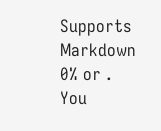Supports Markdown
0% or .
You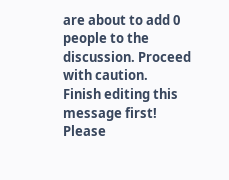are about to add 0 people to the discussion. Proceed with caution.
Finish editing this message first!
Please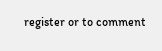register or to comment